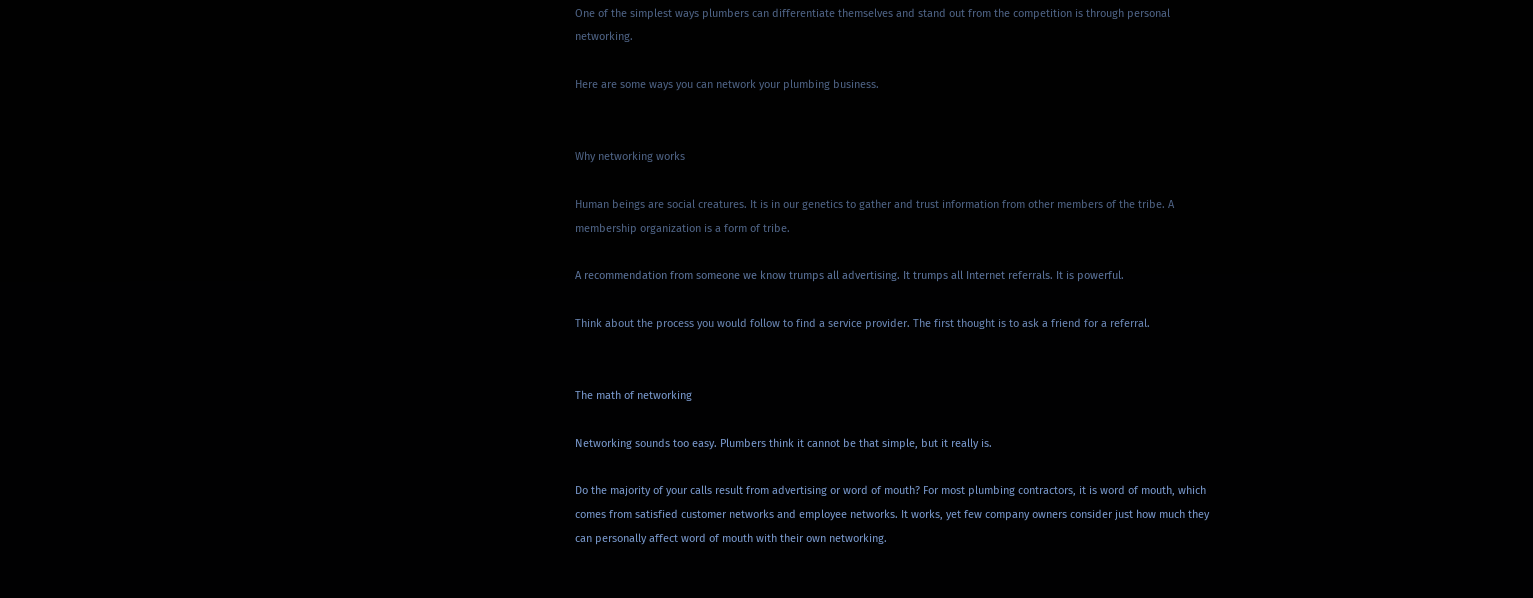One of the simplest ways plumbers can differentiate themselves and stand out from the competition is through personal networking.

Here are some ways you can network your plumbing business.


Why networking works

Human beings are social creatures. It is in our genetics to gather and trust information from other members of the tribe. A membership organization is a form of tribe.

A recommendation from someone we know trumps all advertising. It trumps all Internet referrals. It is powerful.

Think about the process you would follow to find a service provider. The first thought is to ask a friend for a referral.


The math of networking

Networking sounds too easy. Plumbers think it cannot be that simple, but it really is.

Do the majority of your calls result from advertising or word of mouth? For most plumbing contractors, it is word of mouth, which comes from satisfied customer networks and employee networks. It works, yet few company owners consider just how much they can personally affect word of mouth with their own networking.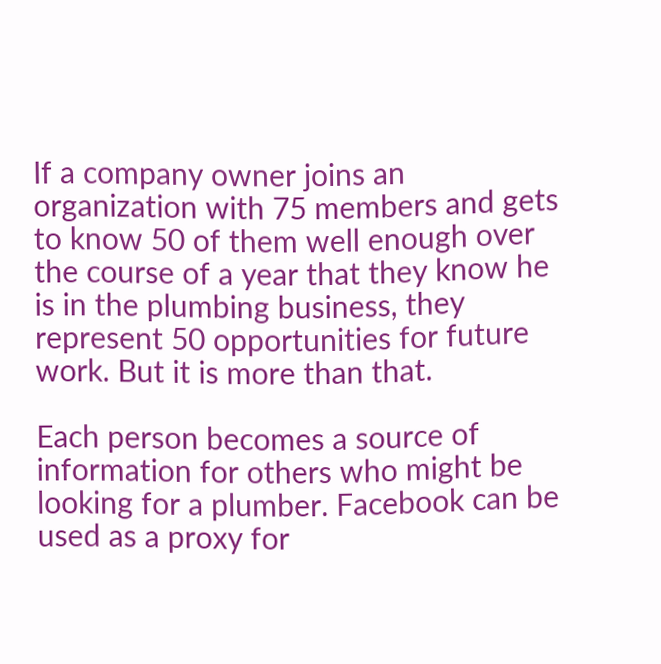If a company owner joins an organization with 75 members and gets to know 50 of them well enough over the course of a year that they know he is in the plumbing business, they represent 50 opportunities for future work. But it is more than that.

Each person becomes a source of information for others who might be looking for a plumber. Facebook can be used as a proxy for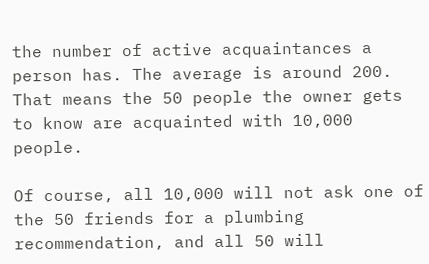the number of active acquaintances a person has. The average is around 200. That means the 50 people the owner gets to know are acquainted with 10,000 people.

Of course, all 10,000 will not ask one of the 50 friends for a plumbing recommendation, and all 50 will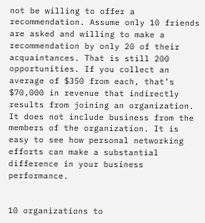not be willing to offer a recommendation. Assume only 10 friends are asked and willing to make a recommendation by only 20 of their acquaintances. That is still 200 opportunities. If you collect an average of $350 from each, that’s $70,000 in revenue that indirectly results from joining an organization. It does not include business from the members of the organization. It is easy to see how personal networking efforts can make a substantial difference in your business performance.


10 organizations to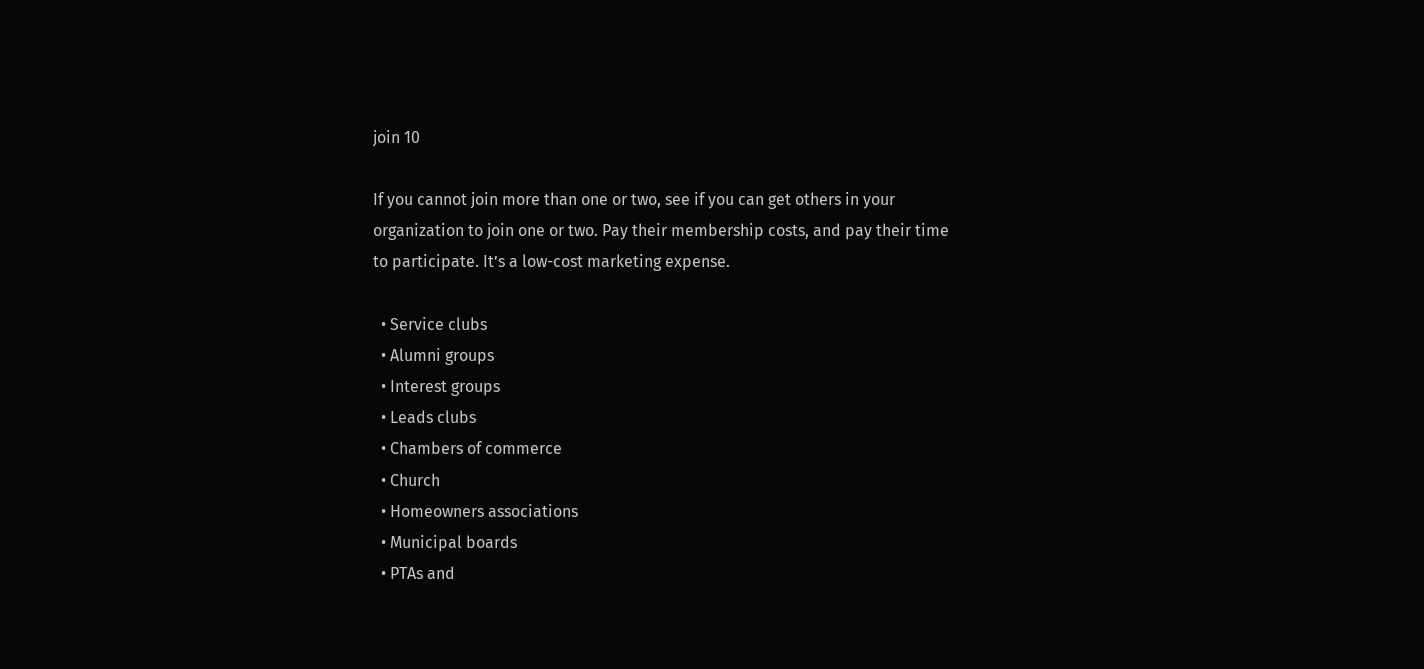join 10

If you cannot join more than one or two, see if you can get others in your organization to join one or two. Pay their membership costs, and pay their time to participate. It’s a low-cost marketing expense.

  • Service clubs
  • Alumni groups
  • Interest groups
  • Leads clubs
  • Chambers of commerce
  • Church
  • Homeowners associations
  • Municipal boards
  • PTAs and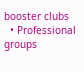booster clubs
  • Professional groups